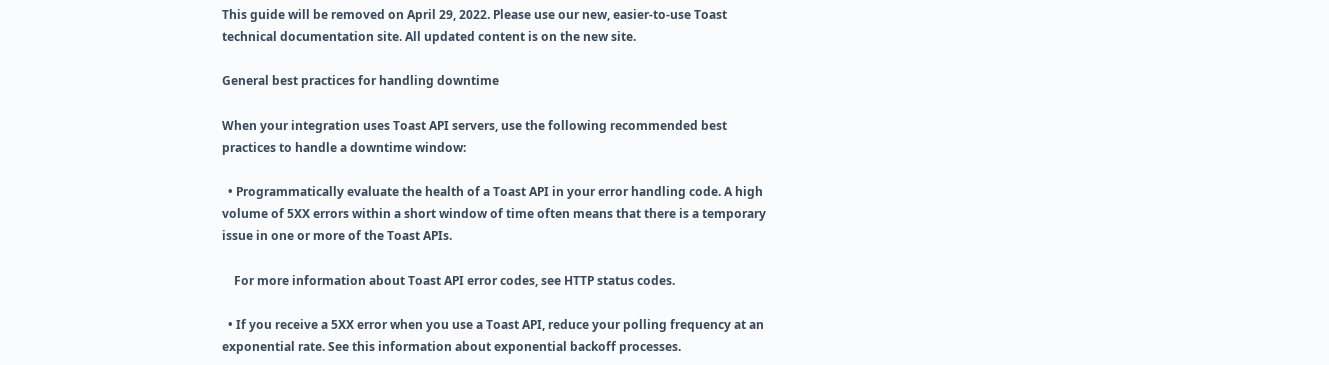This guide will be removed on April 29, 2022. Please use our new, easier-to-use Toast technical documentation site. All updated content is on the new site.

General best practices for handling downtime

When your integration uses Toast API servers, use the following recommended best practices to handle a downtime window:

  • Programmatically evaluate the health of a Toast API in your error handling code. A high volume of 5XX errors within a short window of time often means that there is a temporary issue in one or more of the Toast APIs.

    For more information about Toast API error codes, see HTTP status codes.

  • If you receive a 5XX error when you use a Toast API, reduce your polling frequency at an exponential rate. See this information about exponential backoff processes.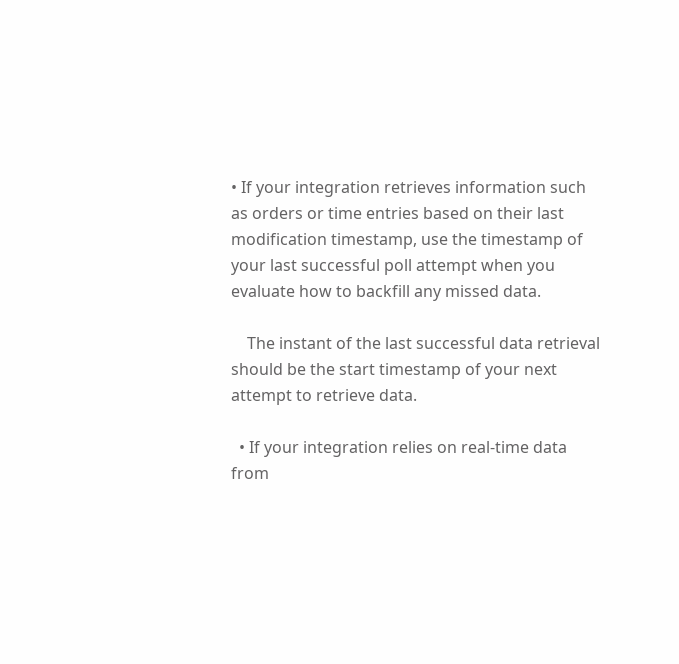• If your integration retrieves information such as orders or time entries based on their last modification timestamp, use the timestamp of your last successful poll attempt when you evaluate how to backfill any missed data.

    The instant of the last successful data retrieval should be the start timestamp of your next attempt to retrieve data.

  • If your integration relies on real-time data from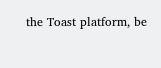the Toast platform, be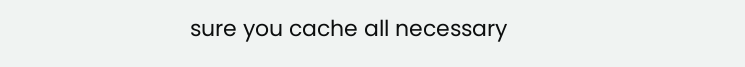sure you cache all necessary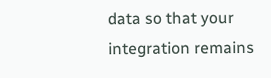data so that your integration remains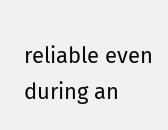reliable even during an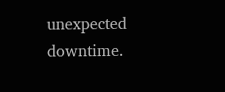unexpected downtime.